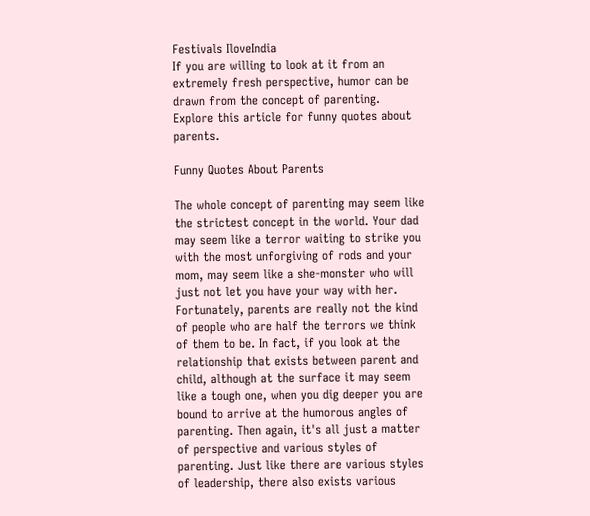Festivals IloveIndia
If you are willing to look at it from an extremely fresh perspective, humor can be drawn from the concept of parenting. Explore this article for funny quotes about parents.

Funny Quotes About Parents

The whole concept of parenting may seem like the strictest concept in the world. Your dad may seem like a terror waiting to strike you with the most unforgiving of rods and your mom, may seem like a she-monster who will just not let you have your way with her. Fortunately, parents are really not the kind of people who are half the terrors we think of them to be. In fact, if you look at the relationship that exists between parent and child, although at the surface it may seem like a tough one, when you dig deeper you are bound to arrive at the humorous angles of parenting. Then again, it's all just a matter of perspective and various styles of parenting. Just like there are various styles of leadership, there also exists various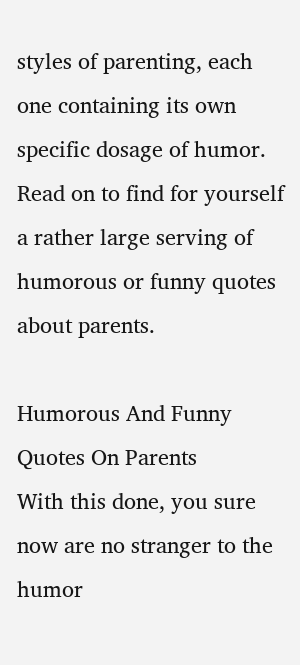styles of parenting, each one containing its own specific dosage of humor. Read on to find for yourself a rather large serving of humorous or funny quotes about parents.

Humorous And Funny Quotes On Parents
With this done, you sure now are no stranger to the humor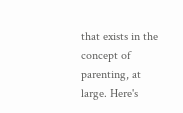that exists in the concept of parenting, at large. Here's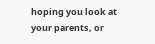hoping you look at your parents, or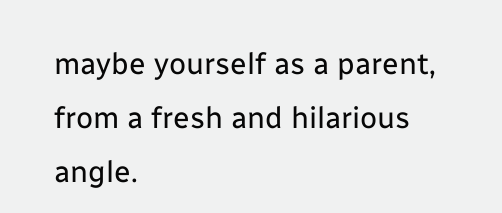maybe yourself as a parent, from a fresh and hilarious angle.